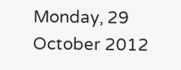Monday, 29 October 2012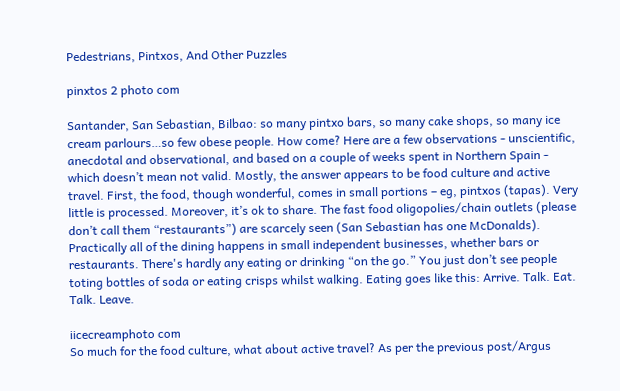Pedestrians, Pintxos, And Other Puzzles

pinxtos 2 photo com

Santander, San Sebastian, Bilbao: so many pintxo bars, so many cake shops, so many ice cream parlours…so few obese people. How come? Here are a few observations - unscientific, anecdotal and observational, and based on a couple of weeks spent in Northern Spain - which doesn’t mean not valid. Mostly, the answer appears to be food culture and active travel. First, the food, though wonderful, comes in small portions – eg, pintxos (tapas). Very little is processed. Moreover, it’s ok to share. The fast food oligopolies/chain outlets (please don’t call them “restaurants”) are scarcely seen (San Sebastian has one McDonalds). Practically all of the dining happens in small independent businesses, whether bars or restaurants. There's hardly any eating or drinking “on the go.” You just don’t see people toting bottles of soda or eating crisps whilst walking. Eating goes like this: Arrive. Talk. Eat. Talk. Leave.

iicecreamphoto com
So much for the food culture, what about active travel? As per the previous post/Argus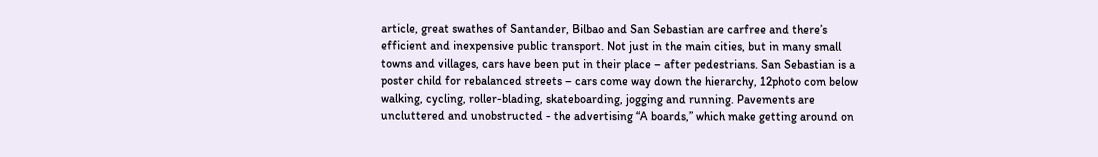article, great swathes of Santander, Bilbao and San Sebastian are carfree and there’s efficient and inexpensive public transport. Not just in the main cities, but in many small towns and villages, cars have been put in their place – after pedestrians. San Sebastian is a poster child for rebalanced streets – cars come way down the hierarchy, 12photo com below walking, cycling, roller-blading, skateboarding, jogging and running. Pavements are uncluttered and unobstructed - the advertising “A boards,” which make getting around on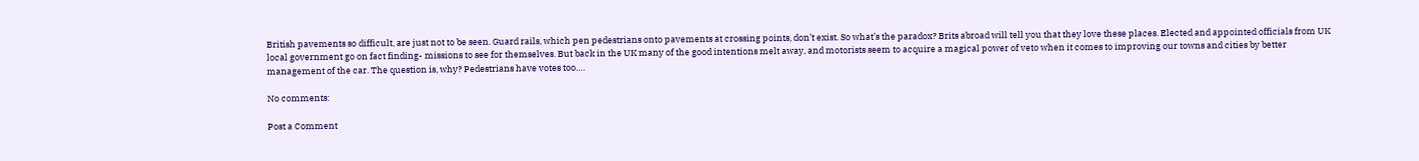British pavements so difficult, are just not to be seen. Guard rails, which pen pedestrians onto pavements at crossing points, don’t exist. So what’s the paradox? Brits abroad will tell you that they love these places. Elected and appointed officials from UK local government go on fact finding- missions to see for themselves. But back in the UK many of the good intentions melt away, and motorists seem to acquire a magical power of veto when it comes to improving our towns and cities by better management of the car. The question is, why? Pedestrians have votes too….

No comments:

Post a Comment